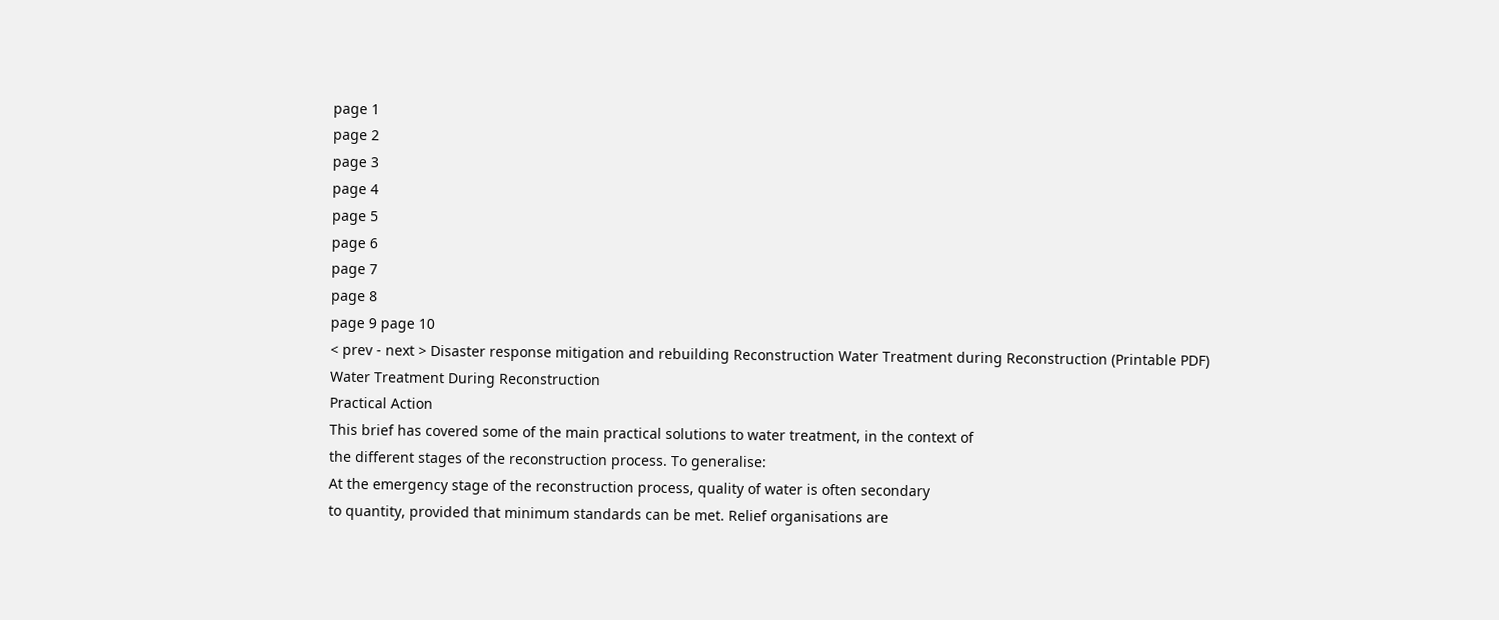page 1
page 2
page 3
page 4
page 5
page 6
page 7
page 8
page 9 page 10
< prev - next > Disaster response mitigation and rebuilding Reconstruction Water Treatment during Reconstruction (Printable PDF)
Water Treatment During Reconstruction
Practical Action
This brief has covered some of the main practical solutions to water treatment, in the context of
the different stages of the reconstruction process. To generalise:
At the emergency stage of the reconstruction process, quality of water is often secondary
to quantity, provided that minimum standards can be met. Relief organisations are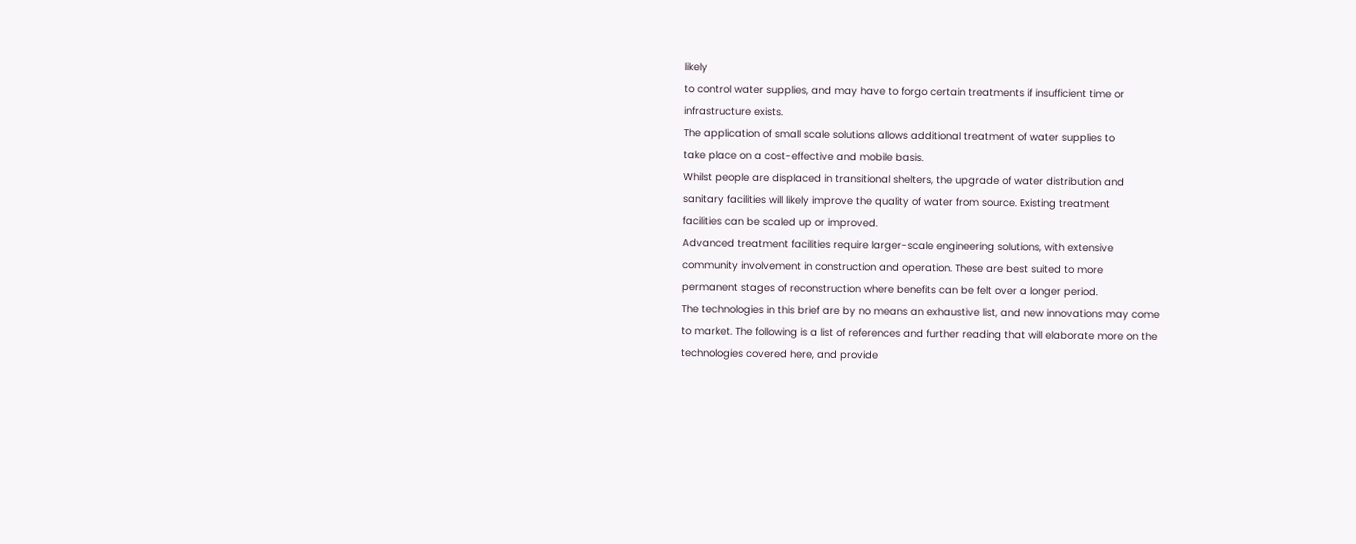likely
to control water supplies, and may have to forgo certain treatments if insufficient time or
infrastructure exists.
The application of small scale solutions allows additional treatment of water supplies to
take place on a cost-effective and mobile basis.
Whilst people are displaced in transitional shelters, the upgrade of water distribution and
sanitary facilities will likely improve the quality of water from source. Existing treatment
facilities can be scaled up or improved.
Advanced treatment facilities require larger-scale engineering solutions, with extensive
community involvement in construction and operation. These are best suited to more
permanent stages of reconstruction where benefits can be felt over a longer period.
The technologies in this brief are by no means an exhaustive list, and new innovations may come
to market. The following is a list of references and further reading that will elaborate more on the
technologies covered here, and provide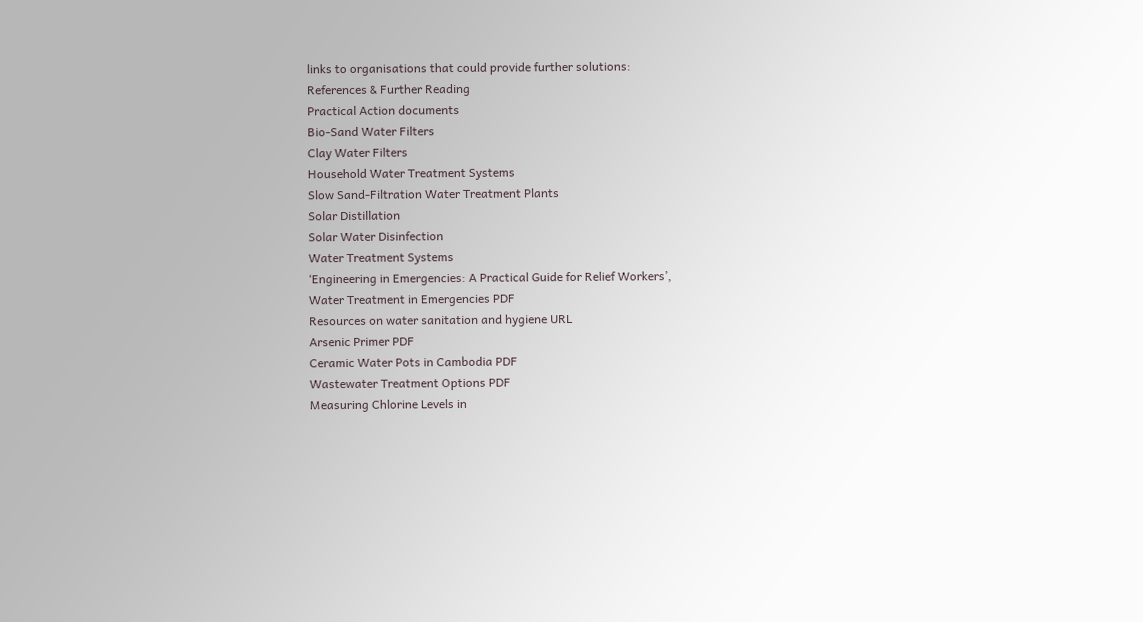links to organisations that could provide further solutions:
References & Further Reading
Practical Action documents
Bio-Sand Water Filters
Clay Water Filters
Household Water Treatment Systems
Slow Sand-Filtration Water Treatment Plants
Solar Distillation
Solar Water Disinfection
Water Treatment Systems
‘Engineering in Emergencies: A Practical Guide for Relief Workers’,
Water Treatment in Emergencies PDF
Resources on water sanitation and hygiene URL
Arsenic Primer PDF
Ceramic Water Pots in Cambodia PDF
Wastewater Treatment Options PDF
Measuring Chlorine Levels in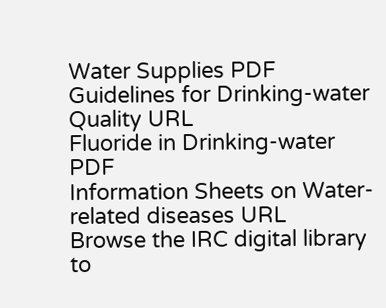Water Supplies PDF
Guidelines for Drinking-water Quality URL
Fluoride in Drinking-water PDF
Information Sheets on Water-related diseases URL
Browse the IRC digital library to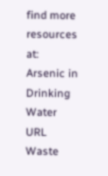find more resources at:
Arsenic in Drinking Water URL
Waste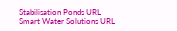Stabilisation Ponds URL
Smart Water Solutions URL